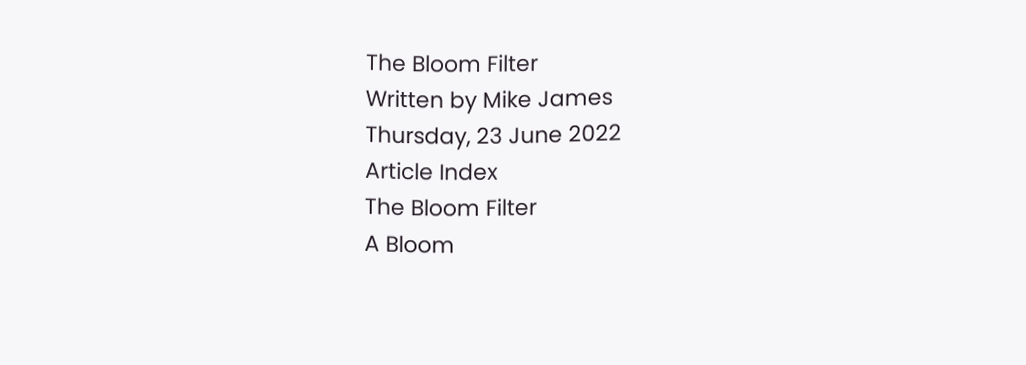The Bloom Filter
Written by Mike James
Thursday, 23 June 2022
Article Index
The Bloom Filter
A Bloom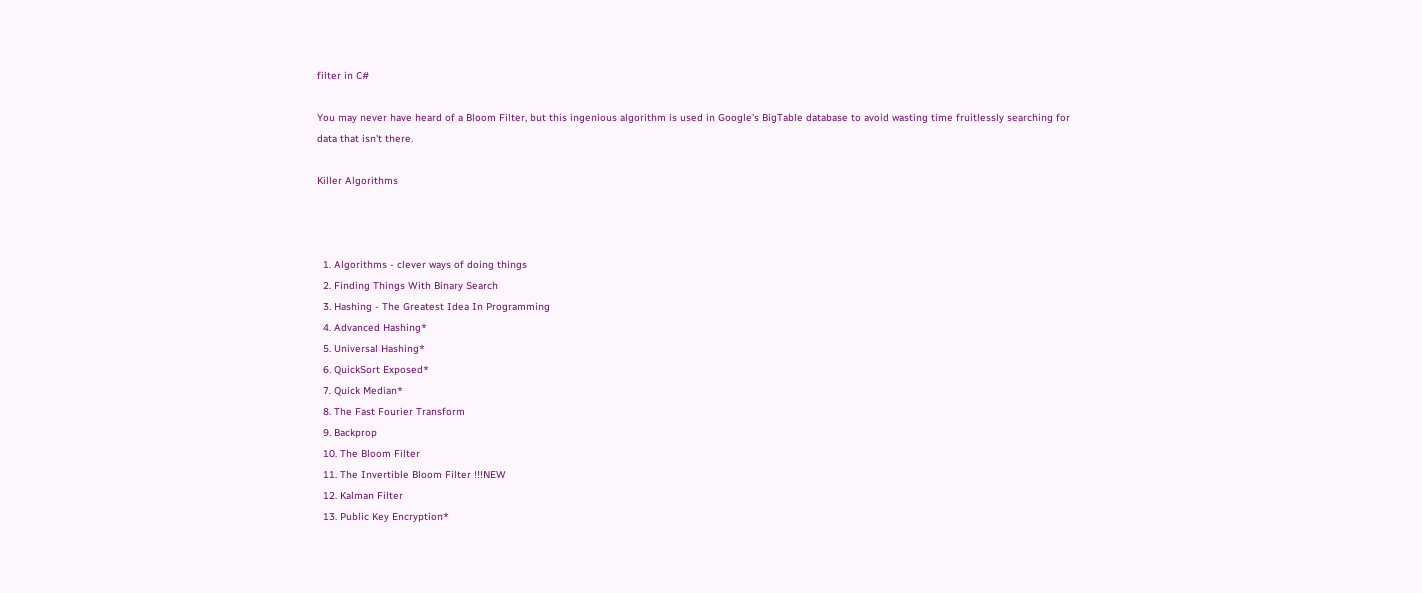filter in C#

You may never have heard of a Bloom Filter, but this ingenious algorithm is used in Google's BigTable database to avoid wasting time fruitlessly searching for data that isn't there.

Killer Algorithms



  1. Algorithms - clever ways of doing things
  2. Finding Things With Binary Search
  3. Hashing - The Greatest Idea In Programming
  4. Advanced Hashing*
  5. Universal Hashing*
  6. QuickSort Exposed*
  7. Quick Median*
  8. The Fast Fourier Transform
  9. Backprop
  10. The Bloom Filter
  11. The Invertible Bloom Filter !!!NEW
  12. Kalman Filter
  13. Public Key Encryption*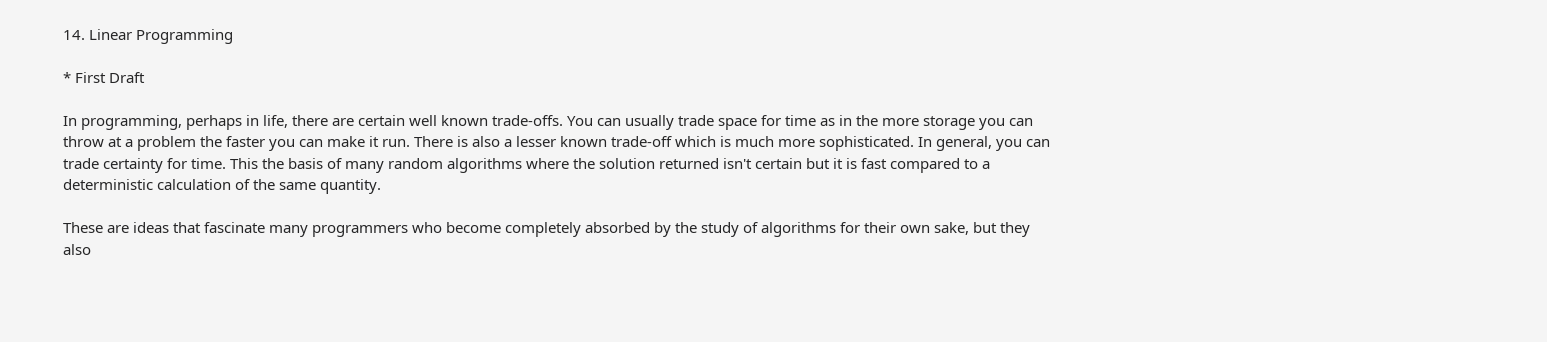14. Linear Programming

* First Draft

In programming, perhaps in life, there are certain well known trade-offs. You can usually trade space for time as in the more storage you can throw at a problem the faster you can make it run. There is also a lesser known trade-off which is much more sophisticated. In general, you can trade certainty for time. This the basis of many random algorithms where the solution returned isn't certain but it is fast compared to a deterministic calculation of the same quantity.

These are ideas that fascinate many programmers who become completely absorbed by the study of algorithms for their own sake, but they also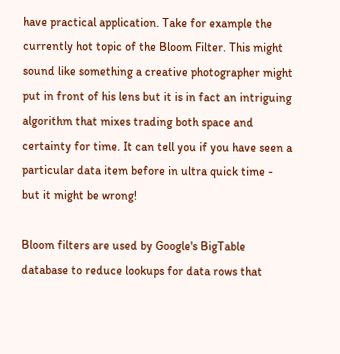have practical application. Take for example the currently hot topic of the Bloom Filter. This might sound like something a creative photographer might put in front of his lens but it is in fact an intriguing algorithm that mixes trading both space and certainty for time. It can tell you if you have seen a particular data item before in ultra quick time - but it might be wrong!

Bloom filters are used by Google's BigTable database to reduce lookups for data rows that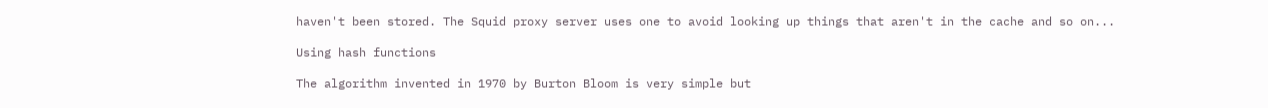haven't been stored. The Squid proxy server uses one to avoid looking up things that aren't in the cache and so on...

Using hash functions

The algorithm invented in 1970 by Burton Bloom is very simple but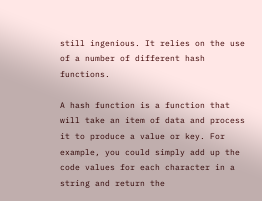still ingenious. It relies on the use of a number of different hash functions.

A hash function is a function that will take an item of data and process it to produce a value or key. For example, you could simply add up the code values for each character in a string and return the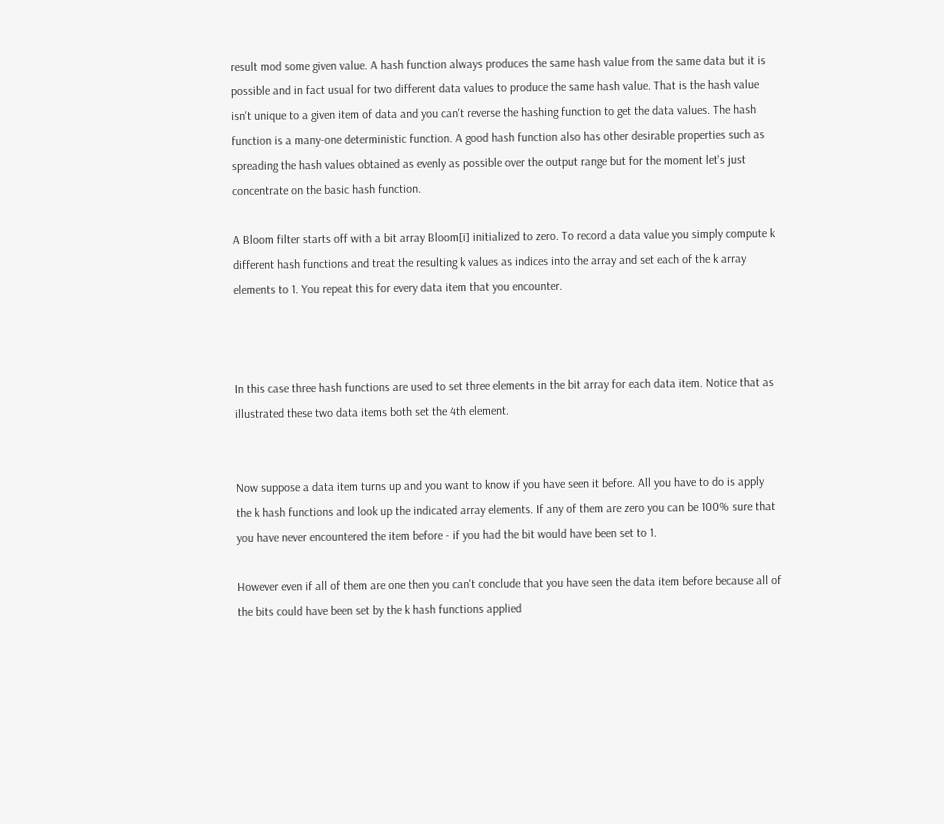result mod some given value. A hash function always produces the same hash value from the same data but it is possible and in fact usual for two different data values to produce the same hash value. That is the hash value isn't unique to a given item of data and you can't reverse the hashing function to get the data values. The hash function is a many-one deterministic function. A good hash function also has other desirable properties such as spreading the hash values obtained as evenly as possible over the output range but for the moment let's just concentrate on the basic hash function.

A Bloom filter starts off with a bit array Bloom[i] initialized to zero. To record a data value you simply compute k different hash functions and treat the resulting k values as indices into the array and set each of the k array elements to 1. You repeat this for every data item that you encounter.



In this case three hash functions are used to set three elements in the bit array for each data item. Notice that as illustrated these two data items both set the 4th element.


Now suppose a data item turns up and you want to know if you have seen it before. All you have to do is apply the k hash functions and look up the indicated array elements. If any of them are zero you can be 100% sure that you have never encountered the item before - if you had the bit would have been set to 1.

However even if all of them are one then you can't conclude that you have seen the data item before because all of the bits could have been set by the k hash functions applied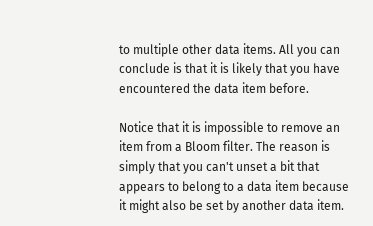to multiple other data items. All you can conclude is that it is likely that you have encountered the data item before.

Notice that it is impossible to remove an item from a Bloom filter. The reason is simply that you can't unset a bit that appears to belong to a data item because it might also be set by another data item.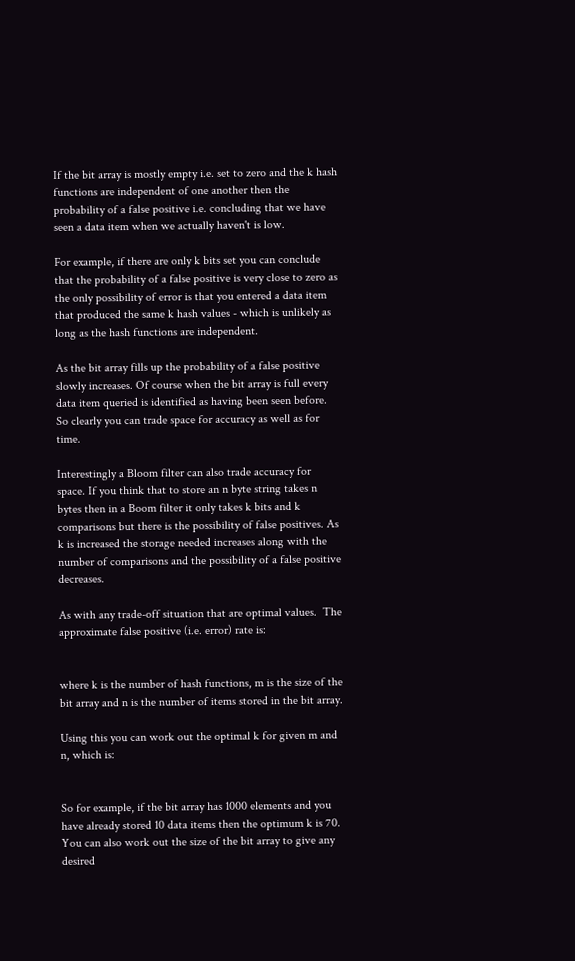If the bit array is mostly empty i.e. set to zero and the k hash functions are independent of one another then the probability of a false positive i.e. concluding that we have seen a data item when we actually haven't is low.

For example, if there are only k bits set you can conclude that the probability of a false positive is very close to zero as the only possibility of error is that you entered a data item that produced the same k hash values - which is unlikely as long as the hash functions are independent.

As the bit array fills up the probability of a false positive slowly increases. Of course when the bit array is full every data item queried is identified as having been seen before. So clearly you can trade space for accuracy as well as for time.

Interestingly a Bloom filter can also trade accuracy for space. If you think that to store an n byte string takes n bytes then in a Boom filter it only takes k bits and k comparisons but there is the possibility of false positives. As k is increased the storage needed increases along with the number of comparisons and the possibility of a false positive decreases.

As with any trade-off situation that are optimal values.  The approximate false positive (i.e. error) rate is:


where k is the number of hash functions, m is the size of the bit array and n is the number of items stored in the bit array.

Using this you can work out the optimal k for given m and n, which is:


So for example, if the bit array has 1000 elements and you have already stored 10 data items then the optimum k is 70. You can also work out the size of the bit array to give any desired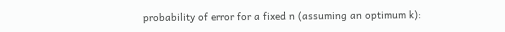probability of error for a fixed n (assuming an optimum k):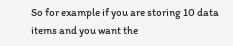So for example if you are storing 10 data items and you want the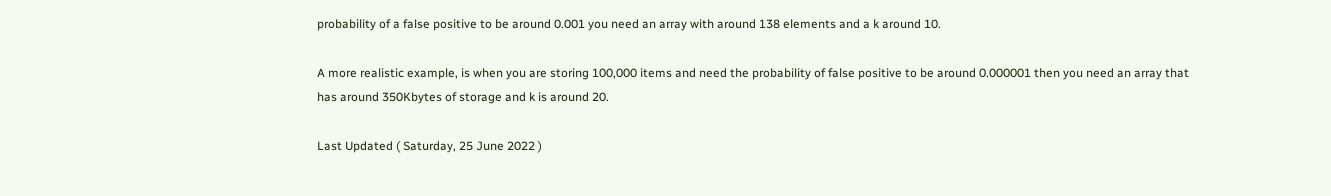probability of a false positive to be around 0.001 you need an array with around 138 elements and a k around 10.

A more realistic example, is when you are storing 100,000 items and need the probability of false positive to be around 0.000001 then you need an array that has around 350Kbytes of storage and k is around 20.

Last Updated ( Saturday, 25 June 2022 )